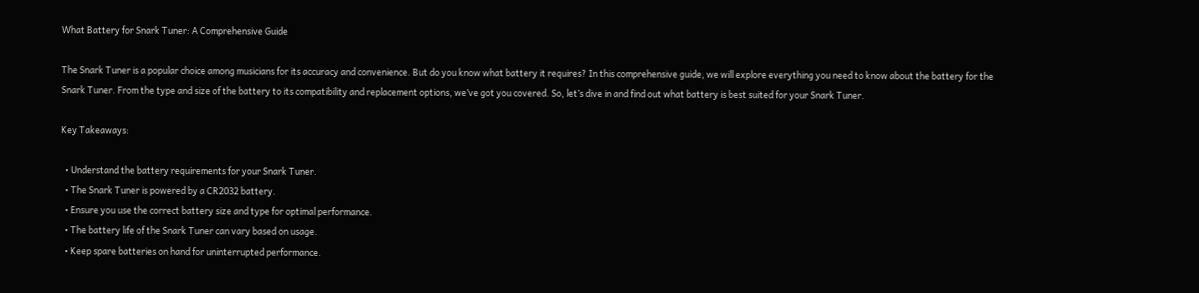What Battery for Snark Tuner: A Comprehensive Guide

The Snark Tuner is a popular choice among musicians for its accuracy and convenience. But do you know what battery it requires? In this comprehensive guide, we will explore everything you need to know about the battery for the Snark Tuner. From the type and size of the battery to its compatibility and replacement options, we’ve got you covered. So, let’s dive in and find out what battery is best suited for your Snark Tuner.

Key Takeaways:

  • Understand the battery requirements for your Snark Tuner.
  • The Snark Tuner is powered by a CR2032 battery.
  • Ensure you use the correct battery size and type for optimal performance.
  • The battery life of the Snark Tuner can vary based on usage.
  • Keep spare batteries on hand for uninterrupted performance.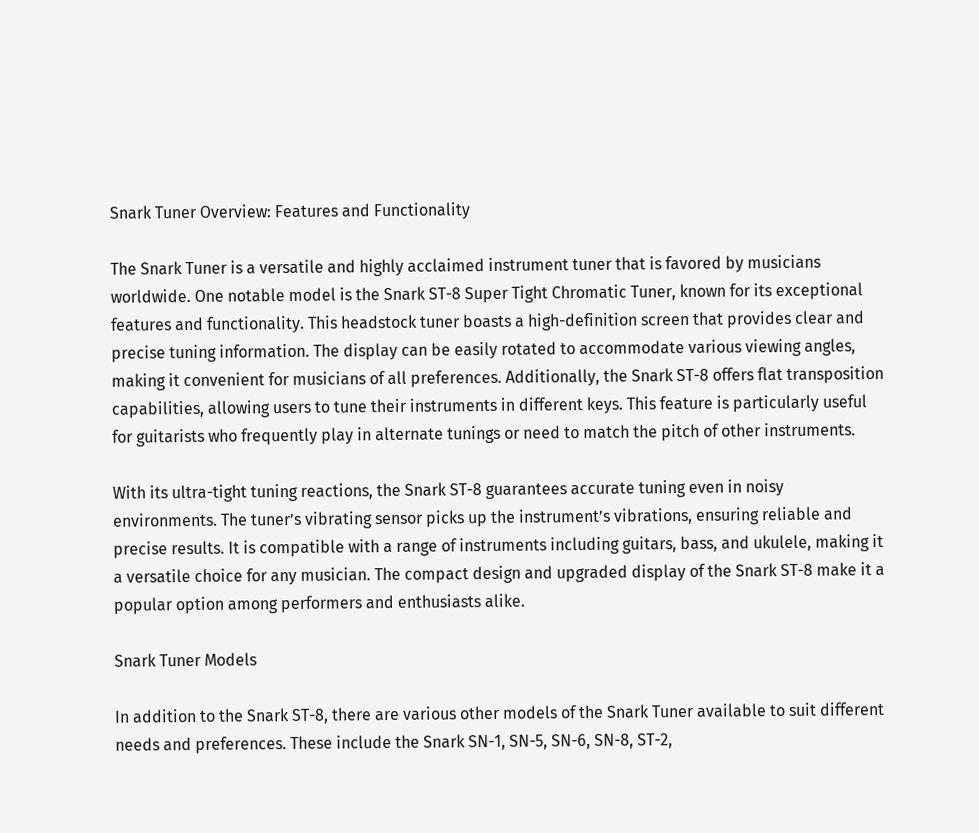Snark Tuner Overview: Features and Functionality

The Snark Tuner is a versatile and highly acclaimed instrument tuner that is favored by musicians worldwide. One notable model is the Snark ST-8 Super Tight Chromatic Tuner, known for its exceptional features and functionality. This headstock tuner boasts a high-definition screen that provides clear and precise tuning information. The display can be easily rotated to accommodate various viewing angles, making it convenient for musicians of all preferences. Additionally, the Snark ST-8 offers flat transposition capabilities, allowing users to tune their instruments in different keys. This feature is particularly useful for guitarists who frequently play in alternate tunings or need to match the pitch of other instruments.

With its ultra-tight tuning reactions, the Snark ST-8 guarantees accurate tuning even in noisy environments. The tuner’s vibrating sensor picks up the instrument’s vibrations, ensuring reliable and precise results. It is compatible with a range of instruments including guitars, bass, and ukulele, making it a versatile choice for any musician. The compact design and upgraded display of the Snark ST-8 make it a popular option among performers and enthusiasts alike.

Snark Tuner Models

In addition to the Snark ST-8, there are various other models of the Snark Tuner available to suit different needs and preferences. These include the Snark SN-1, SN-5, SN-6, SN-8, ST-2,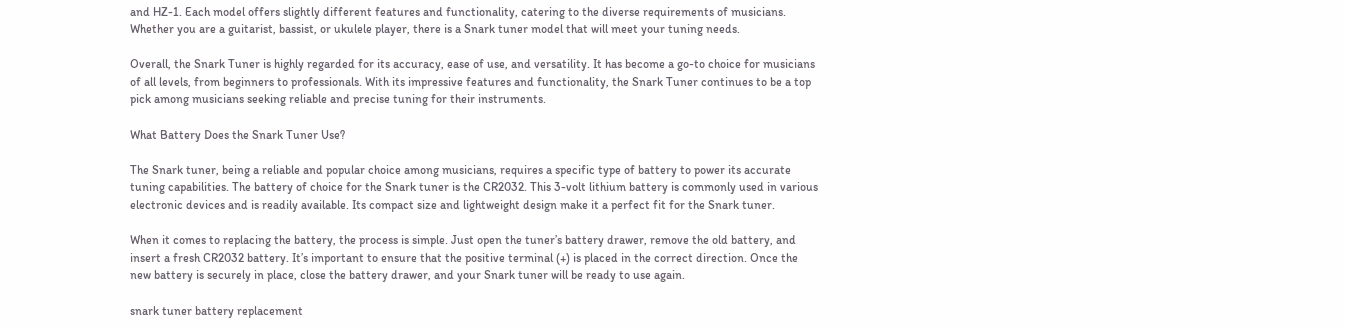and HZ-1. Each model offers slightly different features and functionality, catering to the diverse requirements of musicians. Whether you are a guitarist, bassist, or ukulele player, there is a Snark tuner model that will meet your tuning needs.

Overall, the Snark Tuner is highly regarded for its accuracy, ease of use, and versatility. It has become a go-to choice for musicians of all levels, from beginners to professionals. With its impressive features and functionality, the Snark Tuner continues to be a top pick among musicians seeking reliable and precise tuning for their instruments.

What Battery Does the Snark Tuner Use?

The Snark tuner, being a reliable and popular choice among musicians, requires a specific type of battery to power its accurate tuning capabilities. The battery of choice for the Snark tuner is the CR2032. This 3-volt lithium battery is commonly used in various electronic devices and is readily available. Its compact size and lightweight design make it a perfect fit for the Snark tuner.

When it comes to replacing the battery, the process is simple. Just open the tuner’s battery drawer, remove the old battery, and insert a fresh CR2032 battery. It’s important to ensure that the positive terminal (+) is placed in the correct direction. Once the new battery is securely in place, close the battery drawer, and your Snark tuner will be ready to use again.

snark tuner battery replacement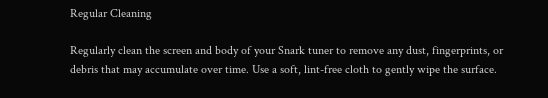Regular Cleaning

Regularly clean the screen and body of your Snark tuner to remove any dust, fingerprints, or debris that may accumulate over time. Use a soft, lint-free cloth to gently wipe the surface.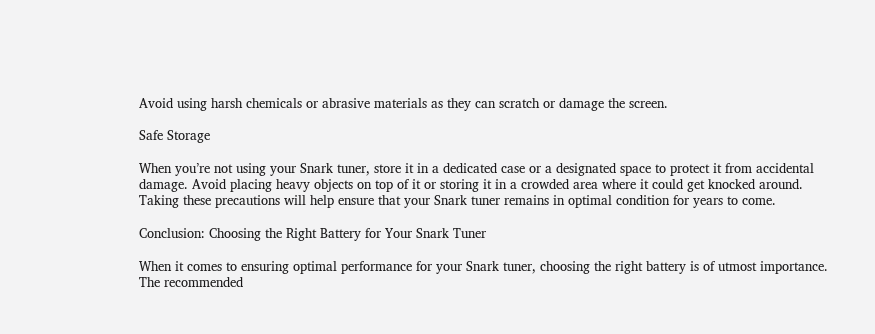Avoid using harsh chemicals or abrasive materials as they can scratch or damage the screen.

Safe Storage

When you’re not using your Snark tuner, store it in a dedicated case or a designated space to protect it from accidental damage. Avoid placing heavy objects on top of it or storing it in a crowded area where it could get knocked around. Taking these precautions will help ensure that your Snark tuner remains in optimal condition for years to come.

Conclusion: Choosing the Right Battery for Your Snark Tuner

When it comes to ensuring optimal performance for your Snark tuner, choosing the right battery is of utmost importance. The recommended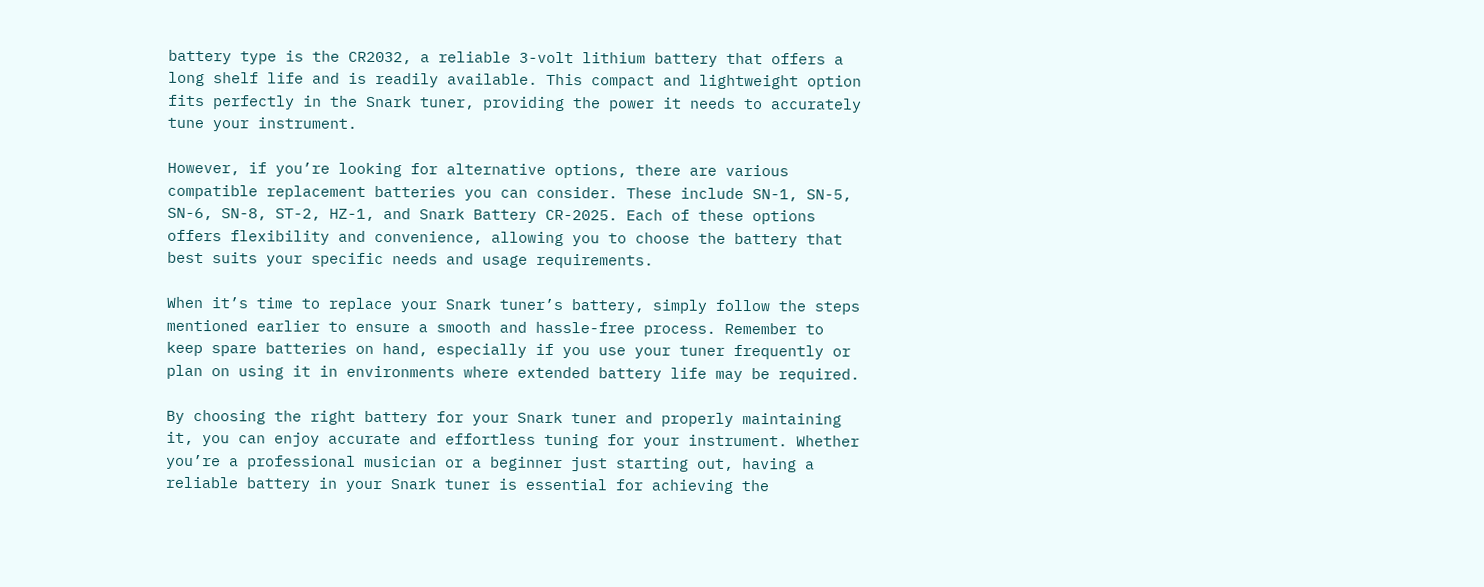battery type is the CR2032, a reliable 3-volt lithium battery that offers a long shelf life and is readily available. This compact and lightweight option fits perfectly in the Snark tuner, providing the power it needs to accurately tune your instrument.

However, if you’re looking for alternative options, there are various compatible replacement batteries you can consider. These include SN-1, SN-5, SN-6, SN-8, ST-2, HZ-1, and Snark Battery CR-2025. Each of these options offers flexibility and convenience, allowing you to choose the battery that best suits your specific needs and usage requirements.

When it’s time to replace your Snark tuner’s battery, simply follow the steps mentioned earlier to ensure a smooth and hassle-free process. Remember to keep spare batteries on hand, especially if you use your tuner frequently or plan on using it in environments where extended battery life may be required.

By choosing the right battery for your Snark tuner and properly maintaining it, you can enjoy accurate and effortless tuning for your instrument. Whether you’re a professional musician or a beginner just starting out, having a reliable battery in your Snark tuner is essential for achieving the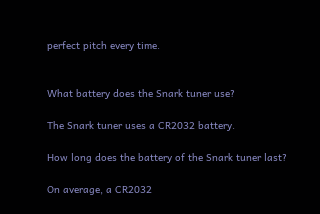perfect pitch every time.


What battery does the Snark tuner use?

The Snark tuner uses a CR2032 battery.

How long does the battery of the Snark tuner last?

On average, a CR2032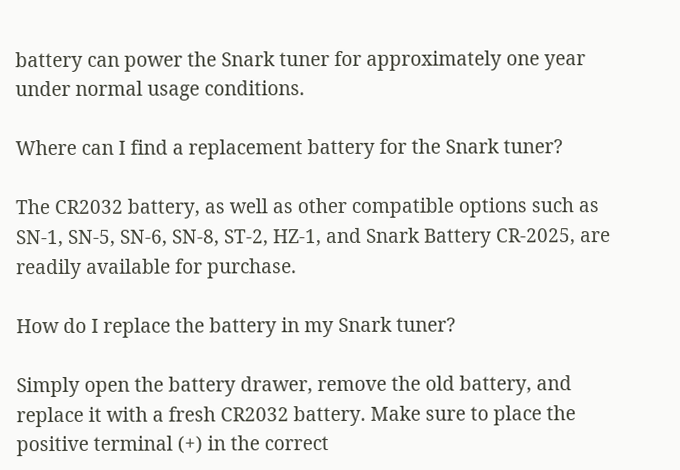battery can power the Snark tuner for approximately one year under normal usage conditions.

Where can I find a replacement battery for the Snark tuner?

The CR2032 battery, as well as other compatible options such as SN-1, SN-5, SN-6, SN-8, ST-2, HZ-1, and Snark Battery CR-2025, are readily available for purchase.

How do I replace the battery in my Snark tuner?

Simply open the battery drawer, remove the old battery, and replace it with a fresh CR2032 battery. Make sure to place the positive terminal (+) in the correct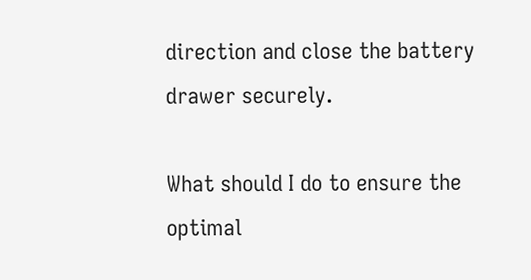direction and close the battery drawer securely.

What should I do to ensure the optimal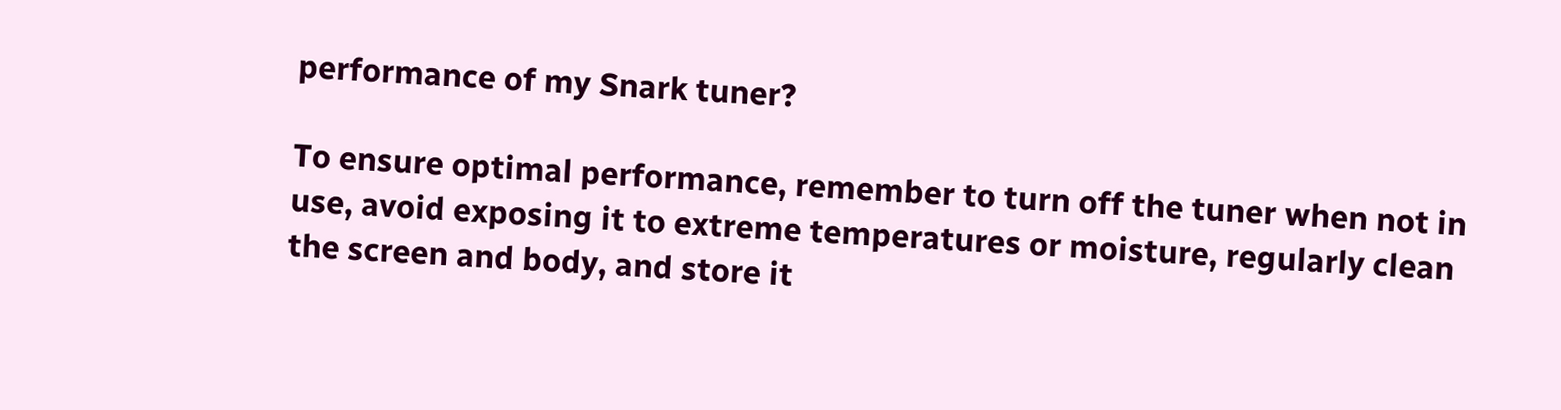performance of my Snark tuner?

To ensure optimal performance, remember to turn off the tuner when not in use, avoid exposing it to extreme temperatures or moisture, regularly clean the screen and body, and store it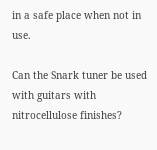in a safe place when not in use.

Can the Snark tuner be used with guitars with nitrocellulose finishes?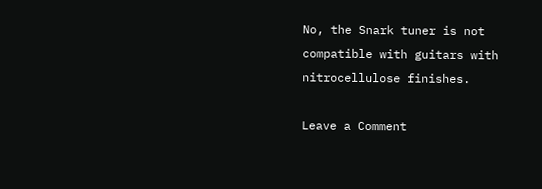No, the Snark tuner is not compatible with guitars with nitrocellulose finishes.

Leave a Comment